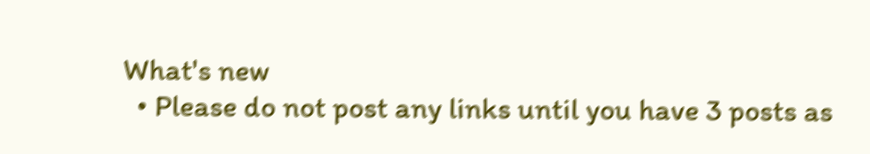What's new
  • Please do not post any links until you have 3 posts as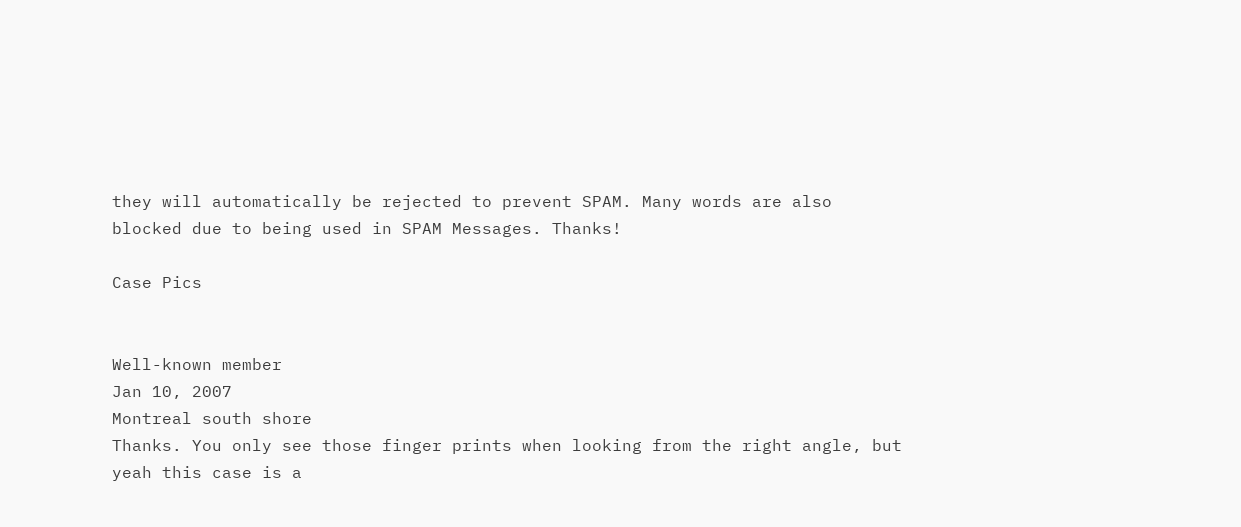they will automatically be rejected to prevent SPAM. Many words are also blocked due to being used in SPAM Messages. Thanks!

Case Pics


Well-known member
Jan 10, 2007
Montreal south shore
Thanks. You only see those finger prints when looking from the right angle, but yeah this case is a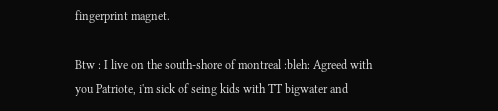fingerprint magnet.

Btw : I live on the south-shore of montreal :bleh: Agreed with you Patriote, i'm sick of seing kids with TT bigwater and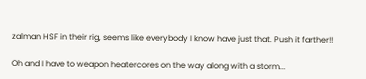zalman HSF in their rig, seems like everybody I know have just that. Push it farther!!

Oh and I have to weapon heatercores on the way along with a storm...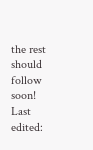the rest should follow soon!
Last edited: